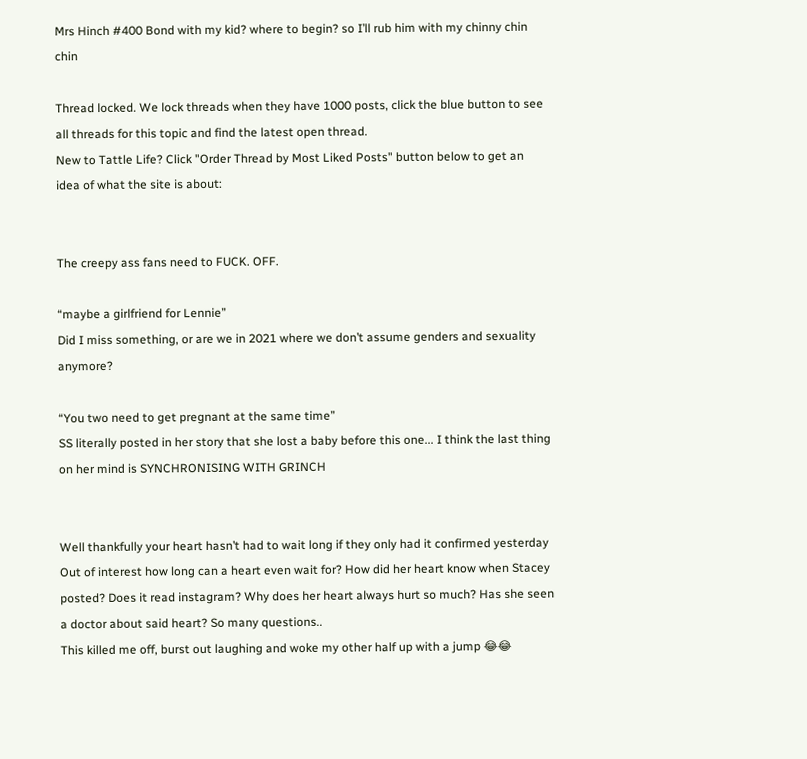Mrs Hinch #400 Bond with my kid? where to begin? so I’ll rub him with my chinny chin chin

Thread locked. We lock threads when they have 1000 posts, click the blue button to see all threads for this topic and find the latest open thread.
New to Tattle Life? Click "Order Thread by Most Liked Posts" button below to get an idea of what the site is about:


The creepy ass fans need to FUCK. OFF.

“maybe a girlfriend for Lennie”
Did I miss something, or are we in 2021 where we don’t assume genders and sexuality anymore?

“You two need to get pregnant at the same time”
SS literally posted in her story that she lost a baby before this one... I think the last thing on her mind is SYNCHRONISING WITH GRINCH


Well thankfully your heart hasn’t had to wait long if they only had it confirmed yesterday  Out of interest how long can a heart even wait for? How did her heart know when Stacey posted? Does it read instagram? Why does her heart always hurt so much? Has she seen a doctor about said heart? So many questions..
This killed me off, burst out laughing and woke my other half up with a jump 😂😂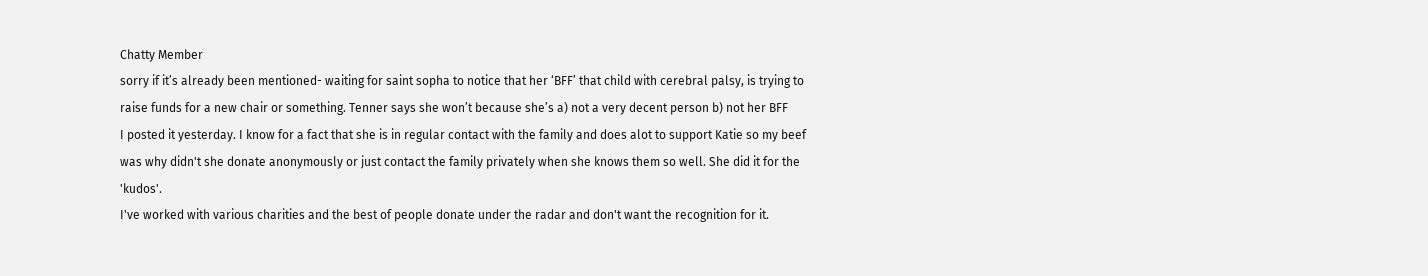Chatty Member
sorry if it’s already been mentioned- waiting for saint sopha to notice that her ‘BFF’ that child with cerebral palsy, is trying to raise funds for a new chair or something. Tenner says she won’t because she’s a) not a very decent person b) not her BFF
I posted it yesterday. I know for a fact that she is in regular contact with the family and does alot to support Katie so my beef was why didn't she donate anonymously or just contact the family privately when she knows them so well. She did it for the 'kudos'.
I've worked with various charities and the best of people donate under the radar and don't want the recognition for it.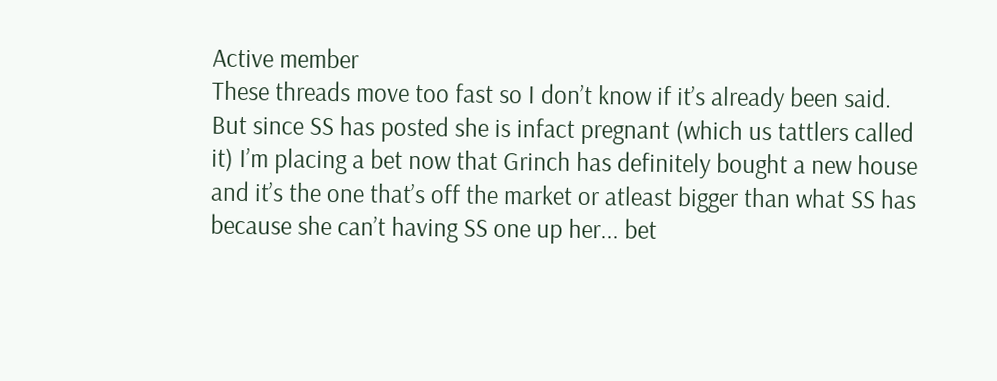Active member
These threads move too fast so I don’t know if it’s already been said. But since SS has posted she is infact pregnant (which us tattlers called it) I’m placing a bet now that Grinch has definitely bought a new house and it’s the one that’s off the market or atleast bigger than what SS has because she can’t having SS one up her... bet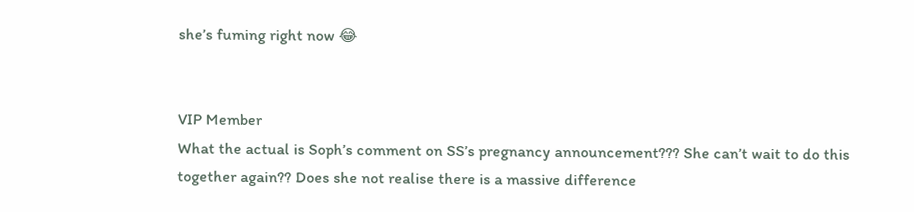she’s fuming right now 😂


VIP Member
What the actual is Soph’s comment on SS’s pregnancy announcement??? She can’t wait to do this together again?? Does she not realise there is a massive difference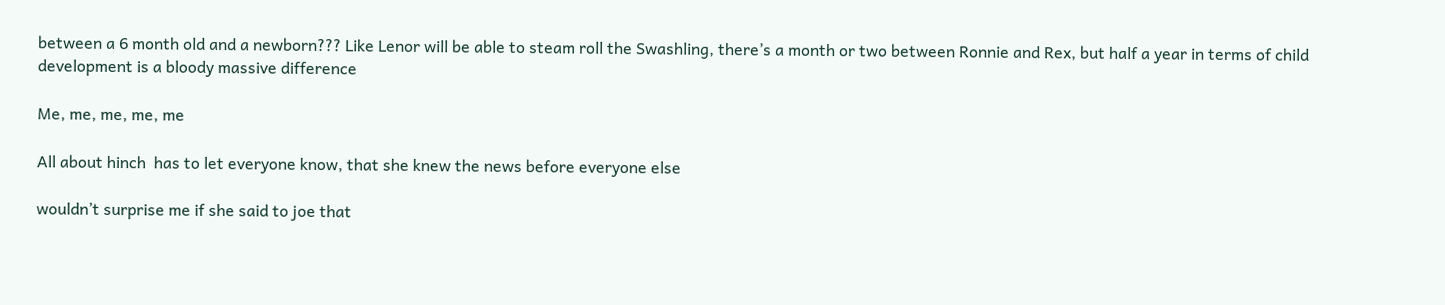between a 6 month old and a newborn??? Like Lenor will be able to steam roll the Swashling, there’s a month or two between Ronnie and Rex, but half a year in terms of child development is a bloody massive difference

Me, me, me, me, me

All about hinch  has to let everyone know, that she knew the news before everyone else

wouldn’t surprise me if she said to joe that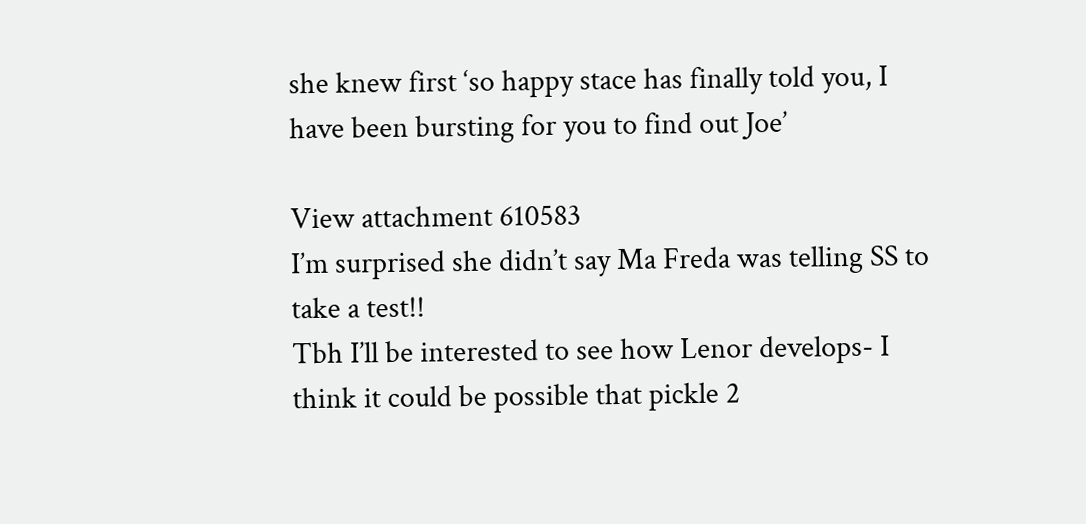she knew first ‘so happy stace has finally told you, I have been bursting for you to find out Joe’

View attachment 610583
I’m surprised she didn’t say Ma Freda was telling SS to take a test!!
Tbh I’ll be interested to see how Lenor develops- I think it could be possible that pickle 2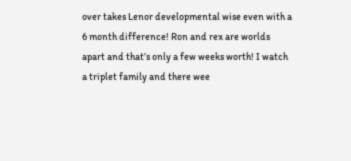over takes Lenor developmental wise even with a 6 month difference! Ron and rex are worlds apart and that’s only a few weeks worth! I watch a triplet family and there wee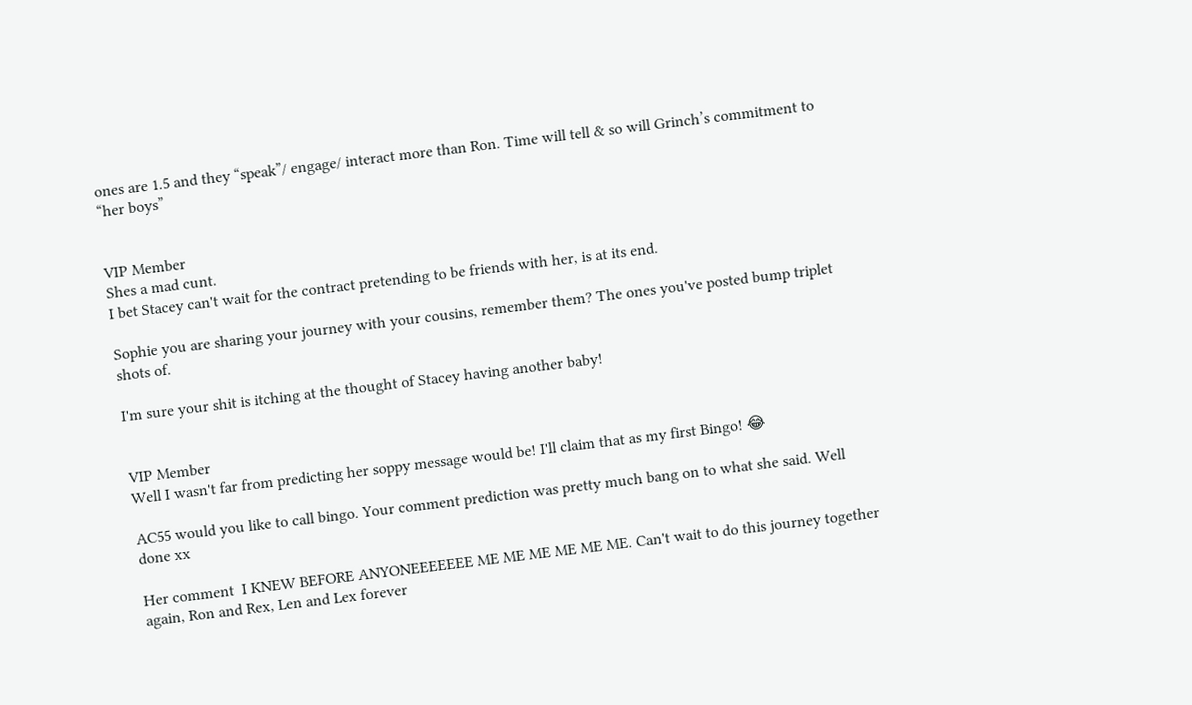ones are 1.5 and they “speak”/ engage/ interact more than Ron. Time will tell & so will Grinch’s commitment to “her boys”


VIP Member
Shes a mad cunt.
I bet Stacey can't wait for the contract pretending to be friends with her, is at its end.

Sophie you are sharing your journey with your cousins, remember them? The ones you've posted bump triplet shots of.

I'm sure your shit is itching at the thought of Stacey having another baby!


VIP Member
Well I wasn't far from predicting her soppy message would be! I'll claim that as my first Bingo! 😂

AC55 would you like to call bingo. Your comment prediction was pretty much bang on to what she said. Well done xx

Her comment  I KNEW BEFORE ANYONEEEEEEE ME ME ME ME ME ME. Can't wait to do this journey together again, Ron and Rex, Len and Lex forever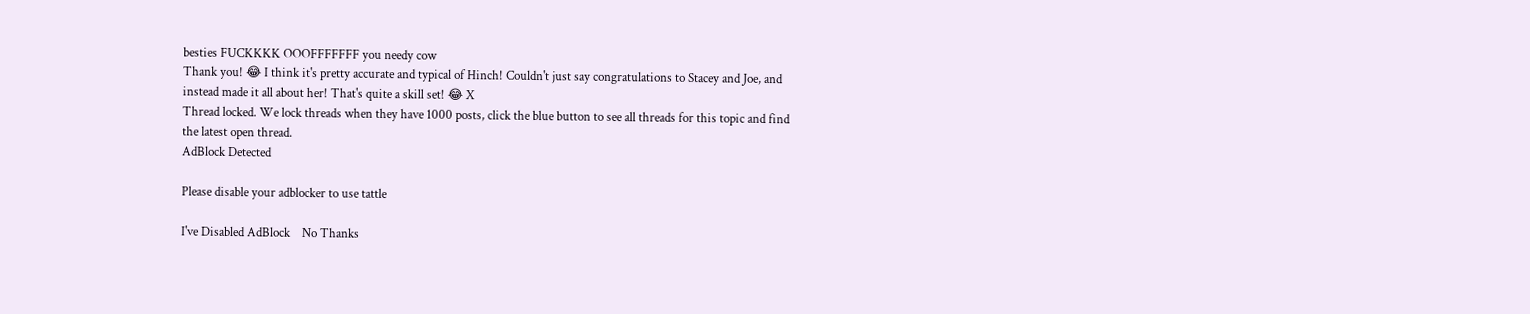besties FUCKKKK OOOFFFFFFF you needy cow
Thank you! 😂 I think it's pretty accurate and typical of Hinch! Couldn't just say congratulations to Stacey and Joe, and instead made it all about her! That's quite a skill set! 😂 X
Thread locked. We lock threads when they have 1000 posts, click the blue button to see all threads for this topic and find the latest open thread.
AdBlock Detected

Please disable your adblocker to use tattle

I've Disabled AdBlock    No Thanks